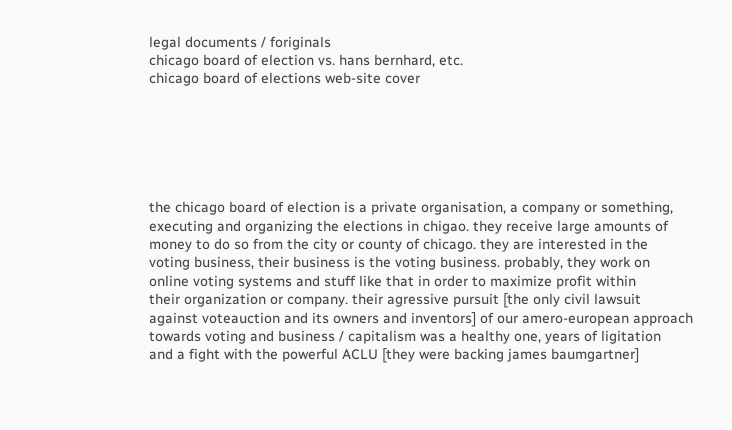legal documents / foriginals
chicago board of election vs. hans bernhard, etc.
chicago board of elections web-site cover






the chicago board of election is a private organisation, a company or something,
executing and organizing the elections in chigao. they receive large amounts of
money to do so from the city or county of chicago. they are interested in the
voting business, their business is the voting business. probably, they work on
online voting systems and stuff like that in order to maximize profit within
their organization or company. their agressive pursuit [the only civil lawsuit
against voteauction and its owners and inventors] of our amero-european approach
towards voting and business / capitalism was a healthy one, years of ligitation
and a fight with the powerful ACLU [they were backing james baumgartner]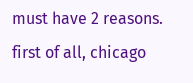must have 2 reasons. first of all, chicago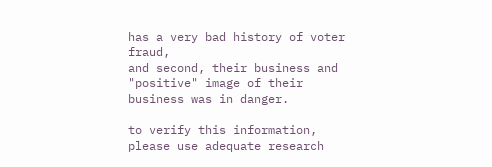has a very bad history of voter fraud,
and second, their business and "positive" image of their business was in danger.

to verify this information, please use adequate research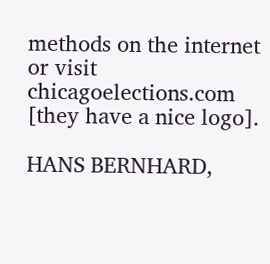methods on the internet
or visit chicagoelections.com [they have a nice logo].

HANS BERNHARD,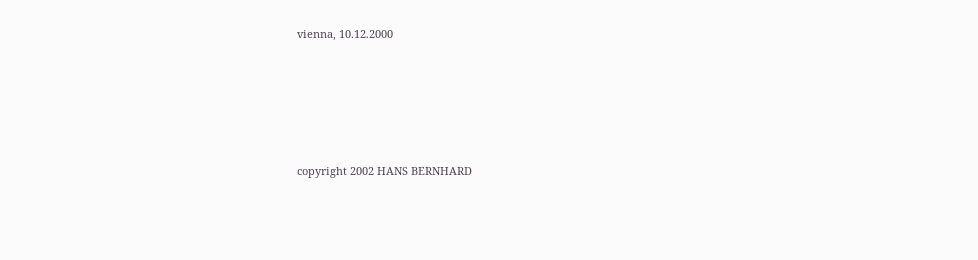vienna, 10.12.2000






copyright 2002 HANS BERNHARD